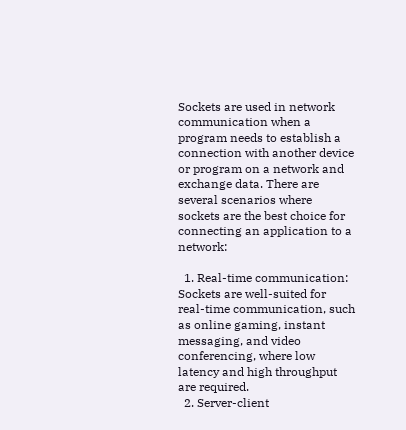Sockets are used in network communication when a program needs to establish a connection with another device or program on a network and exchange data. There are several scenarios where sockets are the best choice for connecting an application to a network:

  1. Real-time communication: Sockets are well-suited for real-time communication, such as online gaming, instant messaging, and video conferencing, where low latency and high throughput are required.
  2. Server-client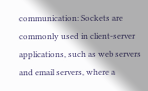communication: Sockets are commonly used in client-server applications, such as web servers and email servers, where a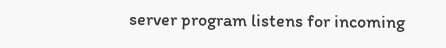server program listens for incoming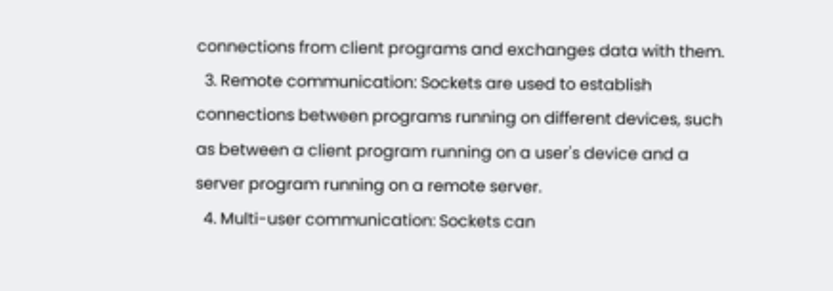connections from client programs and exchanges data with them.
  3. Remote communication: Sockets are used to establish connections between programs running on different devices, such as between a client program running on a user's device and a server program running on a remote server.
  4. Multi-user communication: Sockets can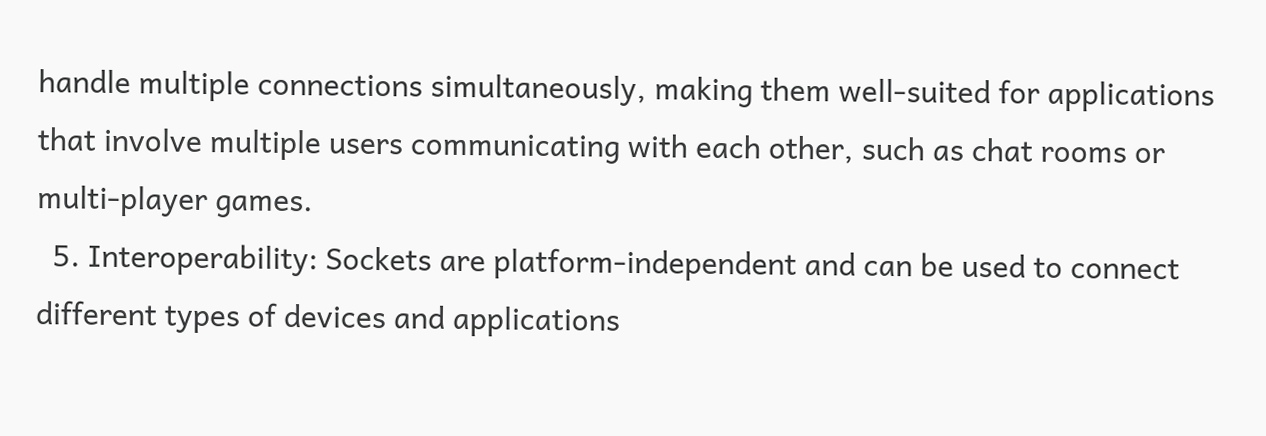handle multiple connections simultaneously, making them well-suited for applications that involve multiple users communicating with each other, such as chat rooms or multi-player games.
  5. Interoperability: Sockets are platform-independent and can be used to connect different types of devices and applications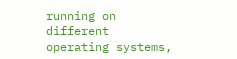running on different operating systems,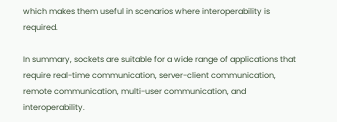which makes them useful in scenarios where interoperability is required.

In summary, sockets are suitable for a wide range of applications that require real-time communication, server-client communication, remote communication, multi-user communication, and interoperability.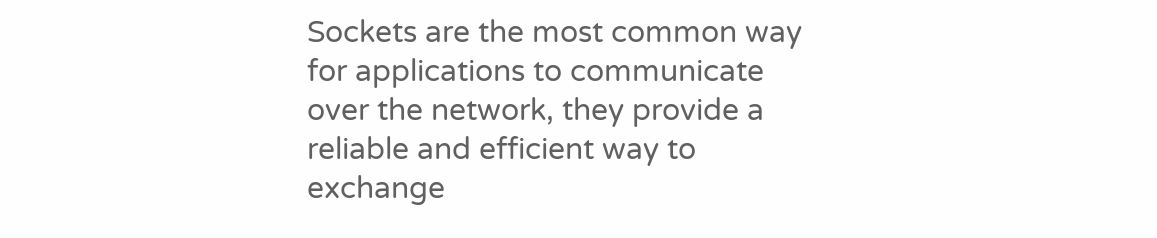Sockets are the most common way for applications to communicate over the network, they provide a reliable and efficient way to exchange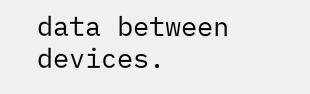data between devices.